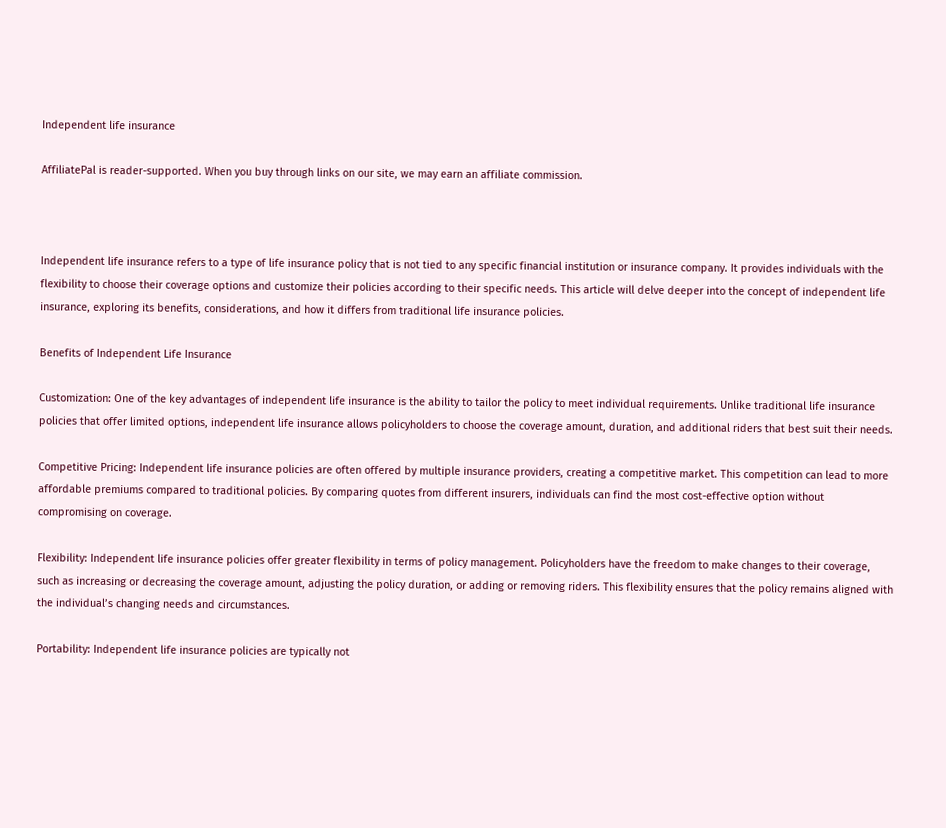Independent life insurance

AffiliatePal is reader-supported. When you buy through links on our site, we may earn an affiliate commission.



Independent life insurance refers to a type of life insurance policy that is not tied to any specific financial institution or insurance company. It provides individuals with the flexibility to choose their coverage options and customize their policies according to their specific needs. This article will delve deeper into the concept of independent life insurance, exploring its benefits, considerations, and how it differs from traditional life insurance policies.

Benefits of Independent Life Insurance

Customization: One of the key advantages of independent life insurance is the ability to tailor the policy to meet individual requirements. Unlike traditional life insurance policies that offer limited options, independent life insurance allows policyholders to choose the coverage amount, duration, and additional riders that best suit their needs.

Competitive Pricing: Independent life insurance policies are often offered by multiple insurance providers, creating a competitive market. This competition can lead to more affordable premiums compared to traditional policies. By comparing quotes from different insurers, individuals can find the most cost-effective option without compromising on coverage.

Flexibility: Independent life insurance policies offer greater flexibility in terms of policy management. Policyholders have the freedom to make changes to their coverage, such as increasing or decreasing the coverage amount, adjusting the policy duration, or adding or removing riders. This flexibility ensures that the policy remains aligned with the individual’s changing needs and circumstances.

Portability: Independent life insurance policies are typically not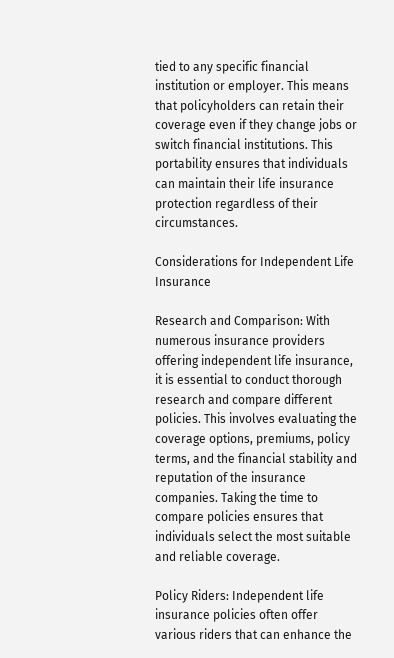tied to any specific financial institution or employer. This means that policyholders can retain their coverage even if they change jobs or switch financial institutions. This portability ensures that individuals can maintain their life insurance protection regardless of their circumstances.

Considerations for Independent Life Insurance

Research and Comparison: With numerous insurance providers offering independent life insurance, it is essential to conduct thorough research and compare different policies. This involves evaluating the coverage options, premiums, policy terms, and the financial stability and reputation of the insurance companies. Taking the time to compare policies ensures that individuals select the most suitable and reliable coverage.

Policy Riders: Independent life insurance policies often offer various riders that can enhance the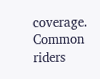coverage. Common riders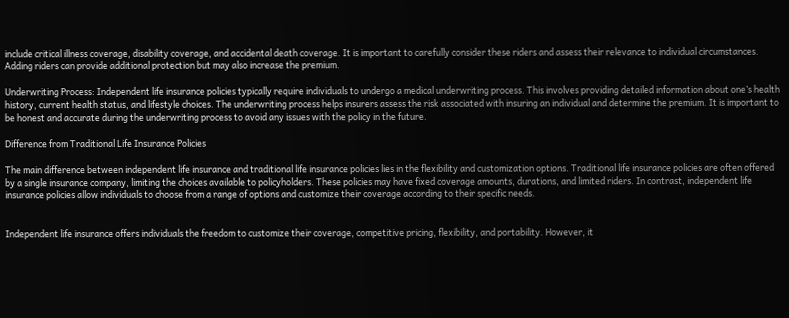include critical illness coverage, disability coverage, and accidental death coverage. It is important to carefully consider these riders and assess their relevance to individual circumstances. Adding riders can provide additional protection but may also increase the premium.

Underwriting Process: Independent life insurance policies typically require individuals to undergo a medical underwriting process. This involves providing detailed information about one’s health history, current health status, and lifestyle choices. The underwriting process helps insurers assess the risk associated with insuring an individual and determine the premium. It is important to be honest and accurate during the underwriting process to avoid any issues with the policy in the future.

Difference from Traditional Life Insurance Policies

The main difference between independent life insurance and traditional life insurance policies lies in the flexibility and customization options. Traditional life insurance policies are often offered by a single insurance company, limiting the choices available to policyholders. These policies may have fixed coverage amounts, durations, and limited riders. In contrast, independent life insurance policies allow individuals to choose from a range of options and customize their coverage according to their specific needs.


Independent life insurance offers individuals the freedom to customize their coverage, competitive pricing, flexibility, and portability. However, it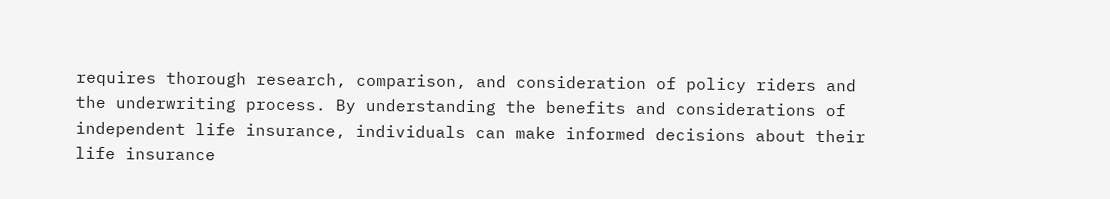requires thorough research, comparison, and consideration of policy riders and the underwriting process. By understanding the benefits and considerations of independent life insurance, individuals can make informed decisions about their life insurance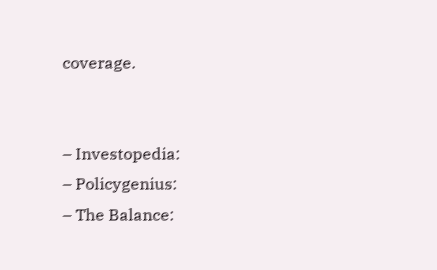coverage.


– Investopedia:
– Policygenius:
– The Balance: